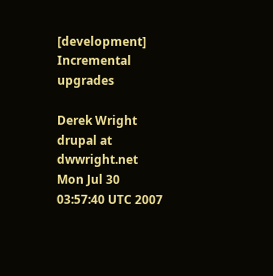[development] Incremental upgrades

Derek Wright drupal at dwwright.net
Mon Jul 30 03:57:40 UTC 2007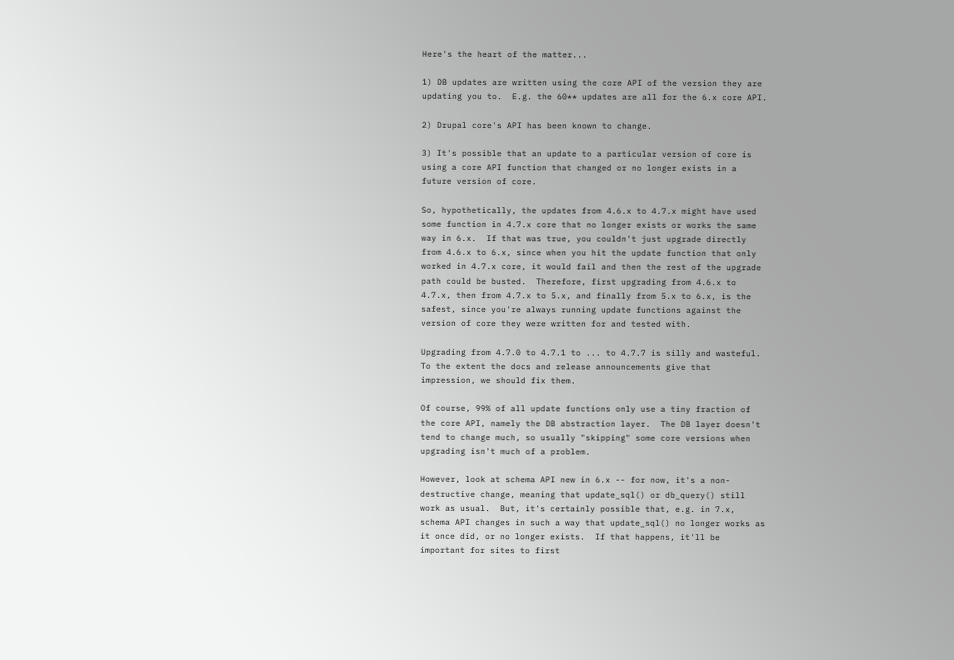Here's the heart of the matter...

1) DB updates are written using the core API of the version they are
updating you to.  E.g. the 60** updates are all for the 6.x core API.

2) Drupal core's API has been known to change.

3) It's possible that an update to a particular version of core is
using a core API function that changed or no longer exists in a
future version of core.

So, hypothetically, the updates from 4.6.x to 4.7.x might have used
some function in 4.7.x core that no longer exists or works the same
way in 6.x.  If that was true, you couldn't just upgrade directly
from 4.6.x to 6.x, since when you hit the update function that only
worked in 4.7.x core, it would fail and then the rest of the upgrade
path could be busted.  Therefore, first upgrading from 4.6.x to
4.7.x, then from 4.7.x to 5.x, and finally from 5.x to 6.x, is the
safest, since you're always running update functions against the
version of core they were written for and tested with.

Upgrading from 4.7.0 to 4.7.1 to ... to 4.7.7 is silly and wasteful.
To the extent the docs and release announcements give that
impression, we should fix them.

Of course, 99% of all update functions only use a tiny fraction of
the core API, namely the DB abstraction layer.  The DB layer doesn't
tend to change much, so usually "skipping" some core versions when
upgrading isn't much of a problem.

However, look at schema API new in 6.x -- for now, it's a non-
destructive change, meaning that update_sql() or db_query() still
work as usual.  But, it's certainly possible that, e.g. in 7.x,
schema API changes in such a way that update_sql() no longer works as
it once did, or no longer exists.  If that happens, it'll be
important for sites to first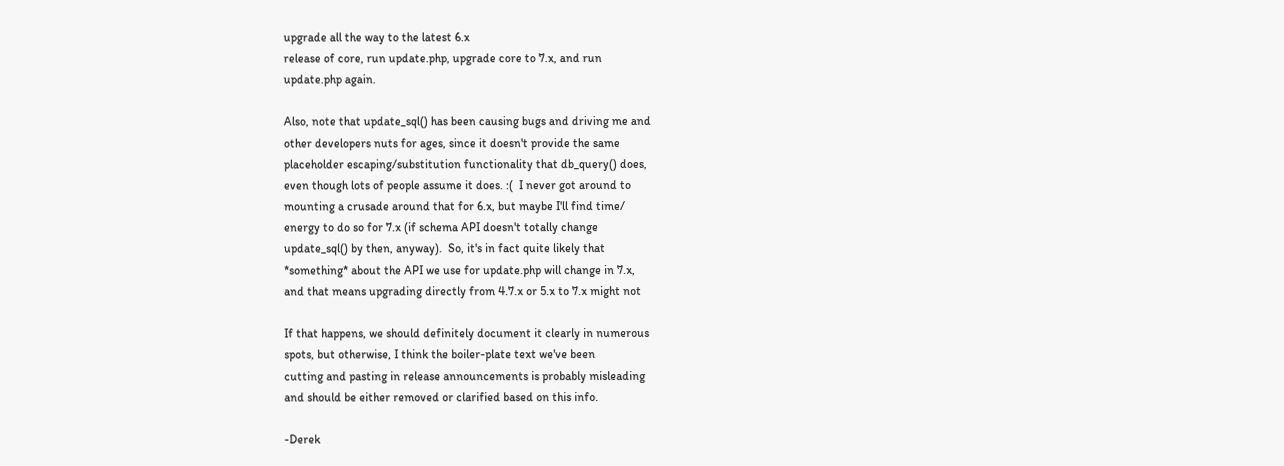upgrade all the way to the latest 6.x
release of core, run update.php, upgrade core to 7.x, and run
update.php again.

Also, note that update_sql() has been causing bugs and driving me and
other developers nuts for ages, since it doesn't provide the same
placeholder escaping/substitution functionality that db_query() does,
even though lots of people assume it does. :(  I never got around to
mounting a crusade around that for 6.x, but maybe I'll find time/
energy to do so for 7.x (if schema API doesn't totally change
update_sql() by then, anyway).  So, it's in fact quite likely that
*something* about the API we use for update.php will change in 7.x,
and that means upgrading directly from 4.7.x or 5.x to 7.x might not

If that happens, we should definitely document it clearly in numerous
spots, but otherwise, I think the boiler-plate text we've been
cutting and pasting in release announcements is probably misleading
and should be either removed or clarified based on this info.

-Derek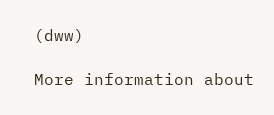(dww)

More information about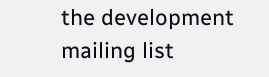the development mailing list